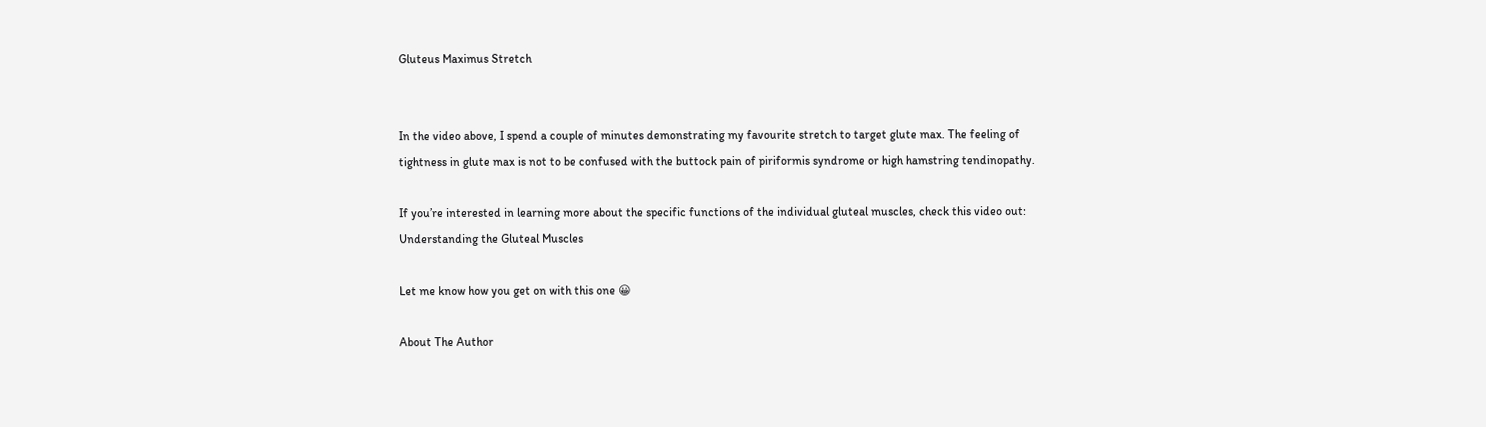Gluteus Maximus Stretch


In the video above, I spend a couple of minutes demonstrating my favourite stretch to target glute max. The feeling of tightness in glute max is not to be confused with the buttock pain of piriformis syndrome or high hamstring tendinopathy.

If you’re interested in learning more about the specific functions of the individual gluteal muscles, check this video out: Understanding the Gluteal Muscles

Let me know how you get on with this one 😀

About The Author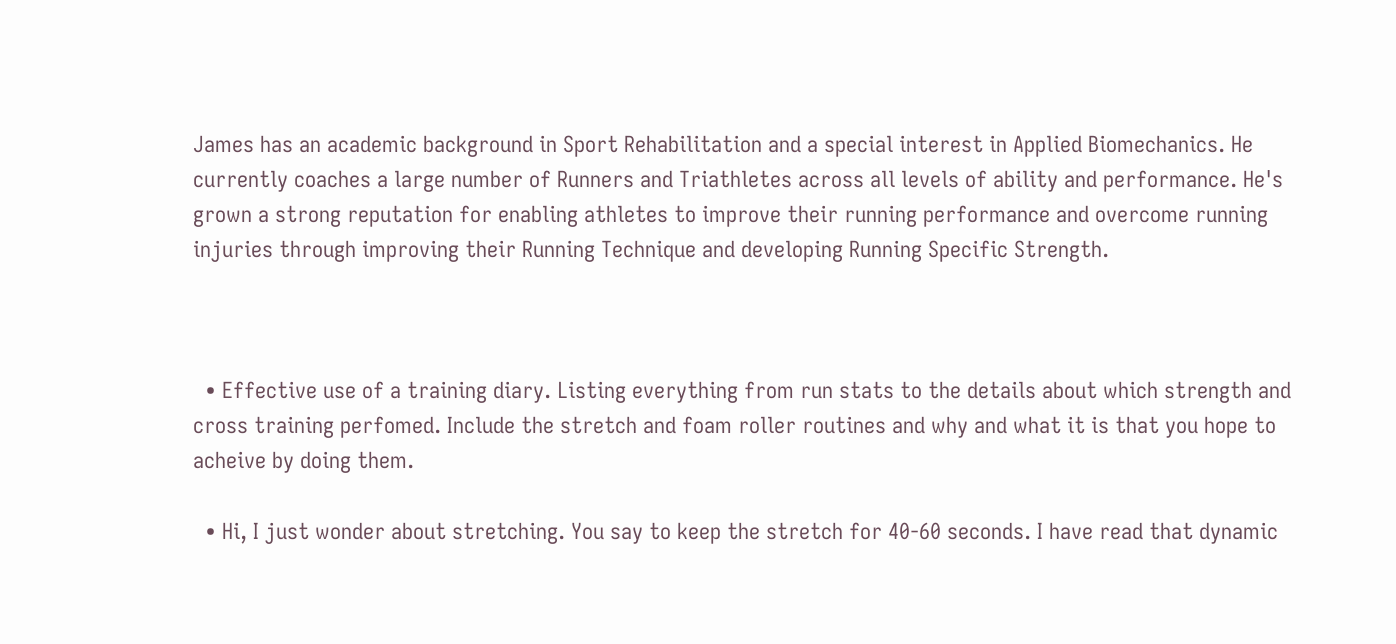James has an academic background in Sport Rehabilitation and a special interest in Applied Biomechanics. He currently coaches a large number of Runners and Triathletes across all levels of ability and performance. He's grown a strong reputation for enabling athletes to improve their running performance and overcome running injuries through improving their Running Technique and developing Running Specific Strength.



  • Effective use of a training diary. Listing everything from run stats to the details about which strength and cross training perfomed. Include the stretch and foam roller routines and why and what it is that you hope to acheive by doing them.

  • Hi, I just wonder about stretching. You say to keep the stretch for 40-60 seconds. I have read that dynamic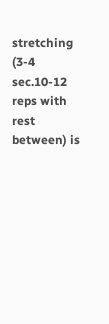stretching (3-4 sec.10-12 reps with rest between) is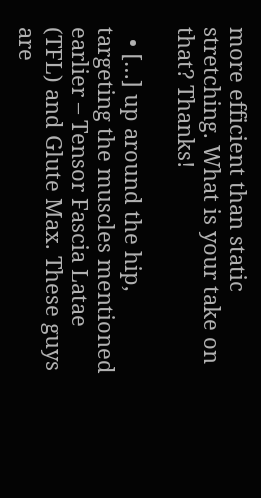more efficient than static stretching. What is your take on that? Thanks!

  • […] up around the hip, targeting the muscles mentioned earlier – Tensor Fascia Latae (TFL) and Glute Max. These guys are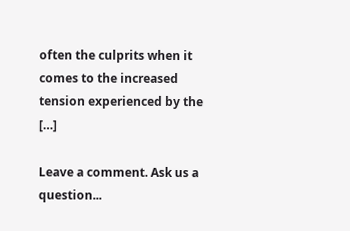often the culprits when it comes to the increased tension experienced by the […]

Leave a comment. Ask us a question...